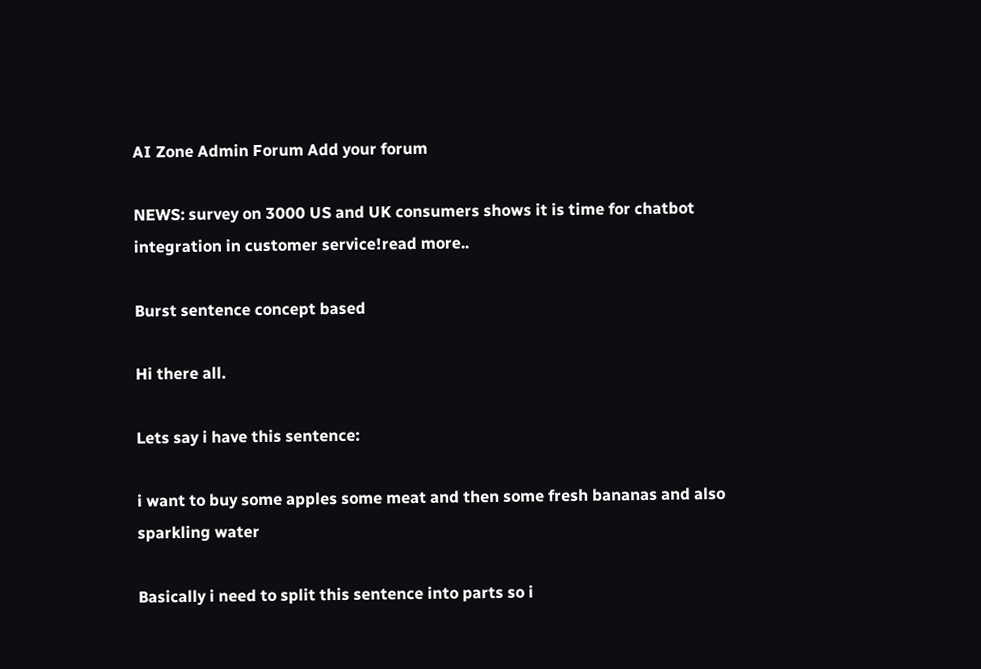AI Zone Admin Forum Add your forum

NEWS: survey on 3000 US and UK consumers shows it is time for chatbot integration in customer service!read more..

Burst sentence concept based

Hi there all.

Lets say i have this sentence:

i want to buy some apples some meat and then some fresh bananas and also sparkling water

Basically i need to split this sentence into parts so i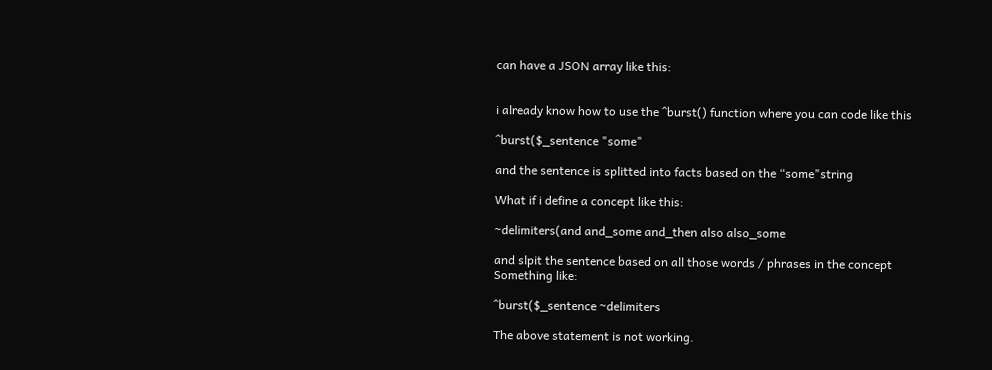can have a JSON array like this:


i already know how to use the ^burst() function where you can code like this

^burst($_sentence "some"

and the sentence is splitted into facts based on the “some"string

What if i define a concept like this:

~delimiters(and and_some and_then also also_some

and slpit the sentence based on all those words / phrases in the concept
Something like:

^burst($_sentence ~delimiters

The above statement is not working.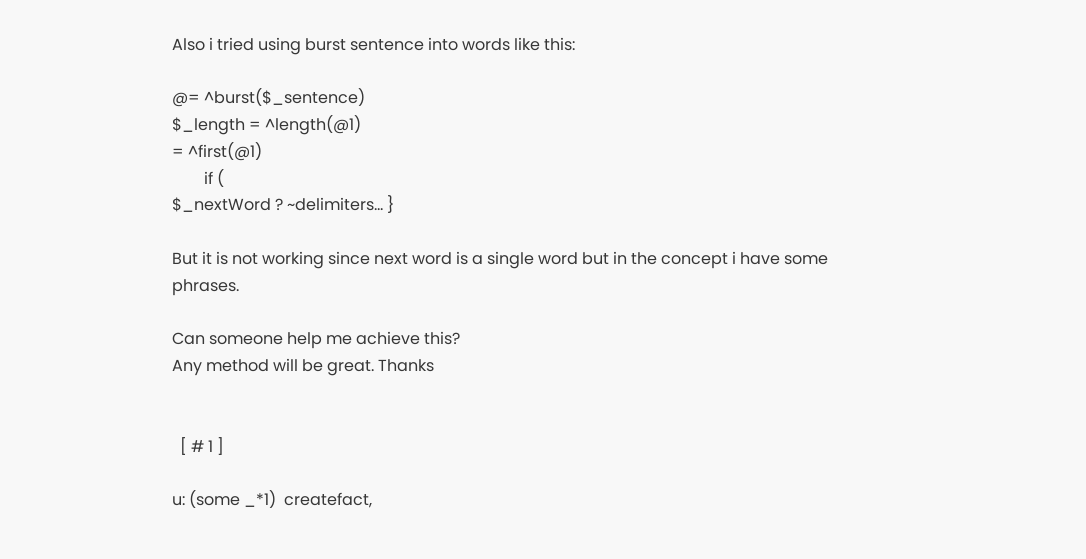Also i tried using burst sentence into words like this:

@= ^burst($_sentence)
$_length = ^length(@1)
= ^first(@1)
        if (
$_nextWord ? ~delimiters... }

But it is not working since next word is a single word but in the concept i have some phrases.

Can someone help me achieve this?
Any method will be great. Thanks


  [ # 1 ]

u: (some _*1)  createfact,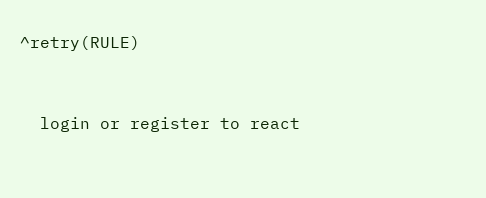^retry(RULE)


  login or register to react